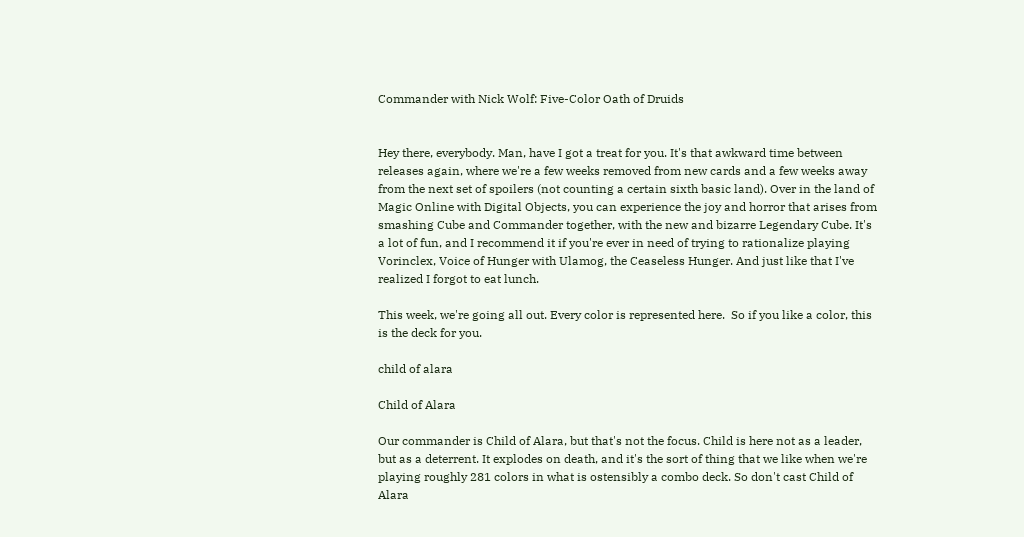Commander with Nick Wolf: Five-Color Oath of Druids


Hey there, everybody. Man, have I got a treat for you. It's that awkward time between releases again, where we're a few weeks removed from new cards and a few weeks away from the next set of spoilers (not counting a certain sixth basic land). Over in the land of Magic Online with Digital Objects, you can experience the joy and horror that arises from smashing Cube and Commander together, with the new and bizarre Legendary Cube. It's a lot of fun, and I recommend it if you're ever in need of trying to rationalize playing Vorinclex, Voice of Hunger with Ulamog, the Ceaseless Hunger. And just like that I've realized I forgot to eat lunch.

This week, we're going all out. Every color is represented here.  So if you like a color, this is the deck for you.

child of alara

Child of Alara

Our commander is Child of Alara, but that's not the focus. Child is here not as a leader, but as a deterrent. It explodes on death, and it's the sort of thing that we like when we're playing roughly 281 colors in what is ostensibly a combo deck. So don't cast Child of Alara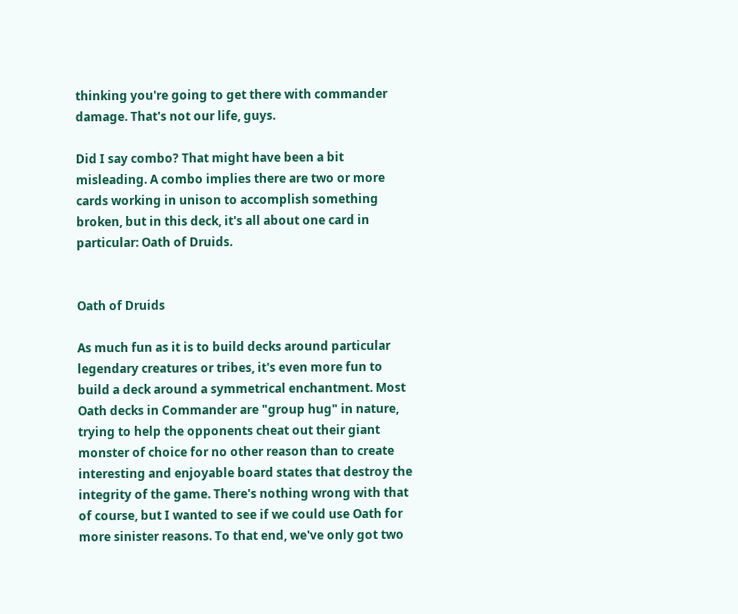thinking you're going to get there with commander damage. That's not our life, guys.

Did I say combo? That might have been a bit misleading. A combo implies there are two or more cards working in unison to accomplish something broken, but in this deck, it's all about one card in particular: Oath of Druids.


Oath of Druids

As much fun as it is to build decks around particular legendary creatures or tribes, it's even more fun to build a deck around a symmetrical enchantment. Most Oath decks in Commander are "group hug" in nature, trying to help the opponents cheat out their giant monster of choice for no other reason than to create interesting and enjoyable board states that destroy the integrity of the game. There's nothing wrong with that of course, but I wanted to see if we could use Oath for more sinister reasons. To that end, we've only got two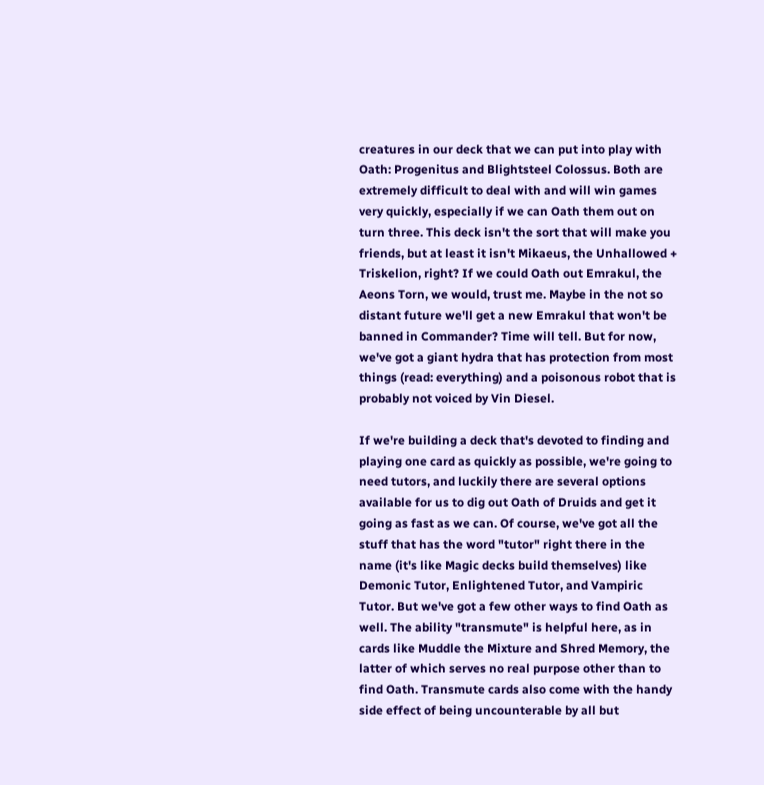creatures in our deck that we can put into play with Oath: Progenitus and Blightsteel Colossus. Both are extremely difficult to deal with and will win games very quickly, especially if we can Oath them out on turn three. This deck isn't the sort that will make you friends, but at least it isn't Mikaeus, the Unhallowed + Triskelion, right? If we could Oath out Emrakul, the Aeons Torn, we would, trust me. Maybe in the not so distant future we'll get a new Emrakul that won't be banned in Commander? Time will tell. But for now, we've got a giant hydra that has protection from most things (read: everything) and a poisonous robot that is probably not voiced by Vin Diesel.

If we're building a deck that's devoted to finding and playing one card as quickly as possible, we're going to need tutors, and luckily there are several options available for us to dig out Oath of Druids and get it going as fast as we can. Of course, we've got all the stuff that has the word "tutor" right there in the name (it's like Magic decks build themselves) like Demonic Tutor, Enlightened Tutor, and Vampiric Tutor. But we've got a few other ways to find Oath as well. The ability "transmute" is helpful here, as in cards like Muddle the Mixture and Shred Memory, the latter of which serves no real purpose other than to find Oath. Transmute cards also come with the handy side effect of being uncounterable by all but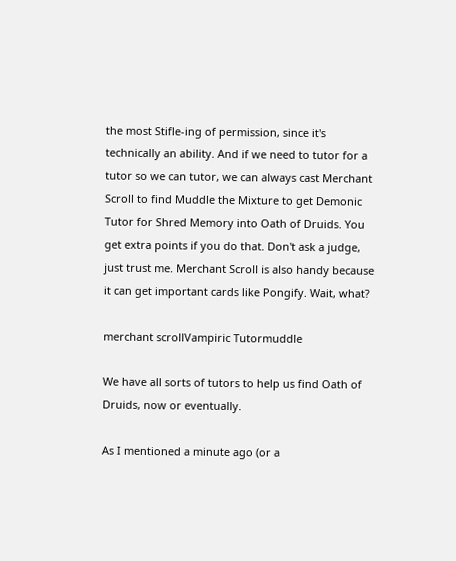the most Stifle-ing of permission, since it's technically an ability. And if we need to tutor for a tutor so we can tutor, we can always cast Merchant Scroll to find Muddle the Mixture to get Demonic Tutor for Shred Memory into Oath of Druids. You get extra points if you do that. Don't ask a judge, just trust me. Merchant Scroll is also handy because it can get important cards like Pongify. Wait, what?

merchant scrollVampiric Tutormuddle

We have all sorts of tutors to help us find Oath of Druids, now or eventually.

As I mentioned a minute ago (or a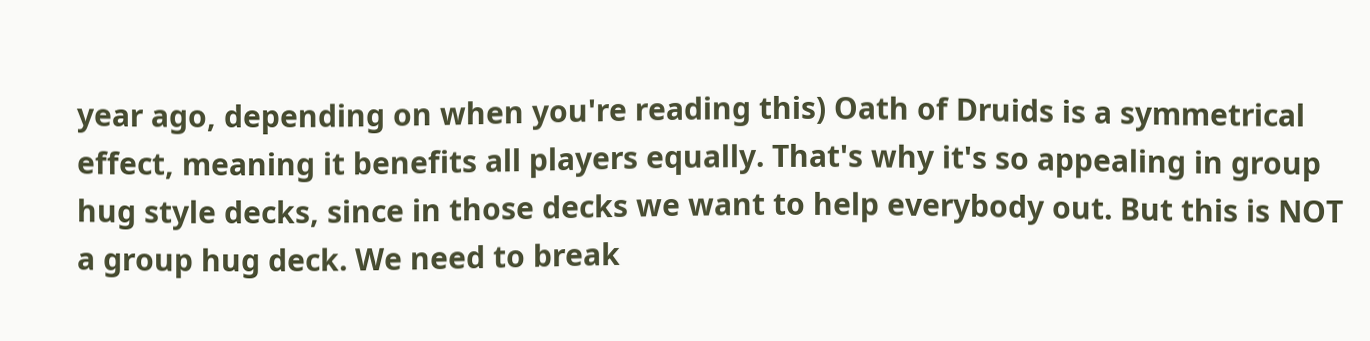year ago, depending on when you're reading this) Oath of Druids is a symmetrical effect, meaning it benefits all players equally. That's why it's so appealing in group hug style decks, since in those decks we want to help everybody out. But this is NOT a group hug deck. We need to break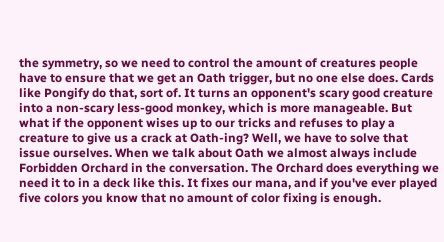the symmetry, so we need to control the amount of creatures people have to ensure that we get an Oath trigger, but no one else does. Cards like Pongify do that, sort of. It turns an opponent's scary good creature into a non-scary less-good monkey, which is more manageable. But what if the opponent wises up to our tricks and refuses to play a creature to give us a crack at Oath-ing? Well, we have to solve that issue ourselves. When we talk about Oath we almost always include Forbidden Orchard in the conversation. The Orchard does everything we need it to in a deck like this. It fixes our mana, and if you've ever played five colors you know that no amount of color fixing is enough.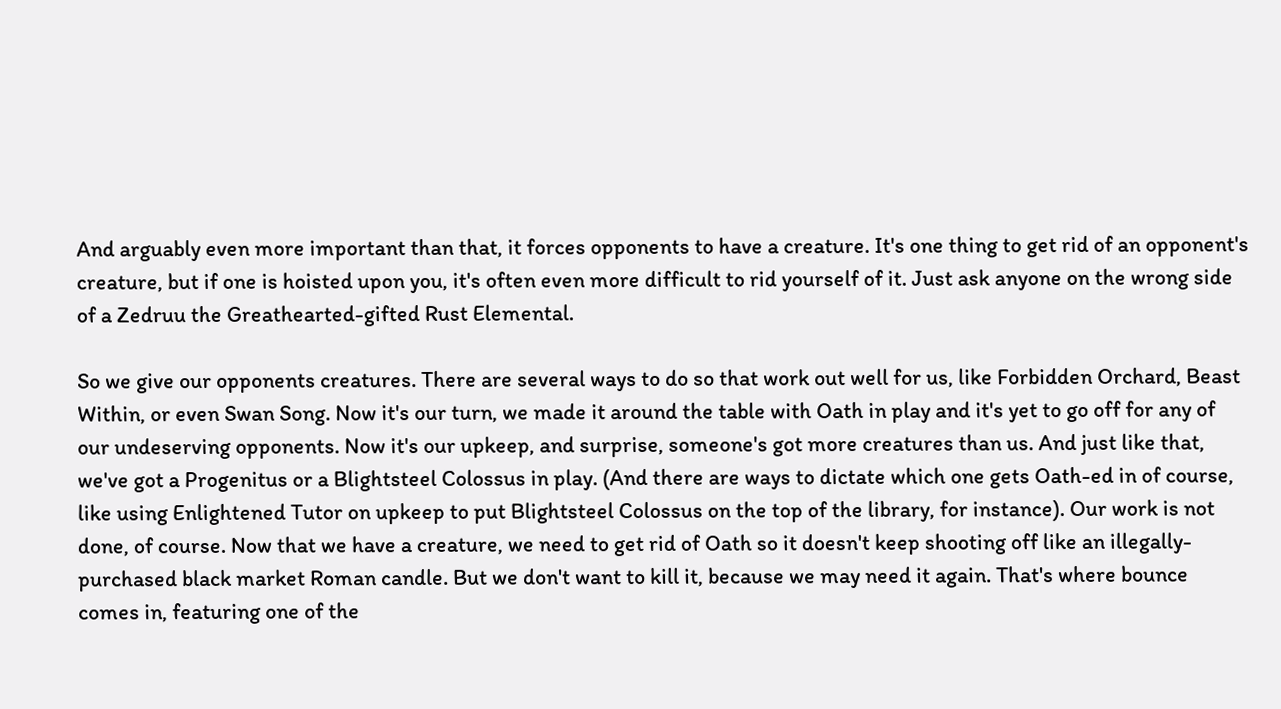And arguably even more important than that, it forces opponents to have a creature. It's one thing to get rid of an opponent's creature, but if one is hoisted upon you, it's often even more difficult to rid yourself of it. Just ask anyone on the wrong side of a Zedruu the Greathearted-gifted Rust Elemental.

So we give our opponents creatures. There are several ways to do so that work out well for us, like Forbidden Orchard, Beast Within, or even Swan Song. Now it's our turn, we made it around the table with Oath in play and it's yet to go off for any of our undeserving opponents. Now it's our upkeep, and surprise, someone's got more creatures than us. And just like that, we've got a Progenitus or a Blightsteel Colossus in play. (And there are ways to dictate which one gets Oath-ed in of course, like using Enlightened Tutor on upkeep to put Blightsteel Colossus on the top of the library, for instance). Our work is not done, of course. Now that we have a creature, we need to get rid of Oath so it doesn't keep shooting off like an illegally-purchased black market Roman candle. But we don't want to kill it, because we may need it again. That's where bounce comes in, featuring one of the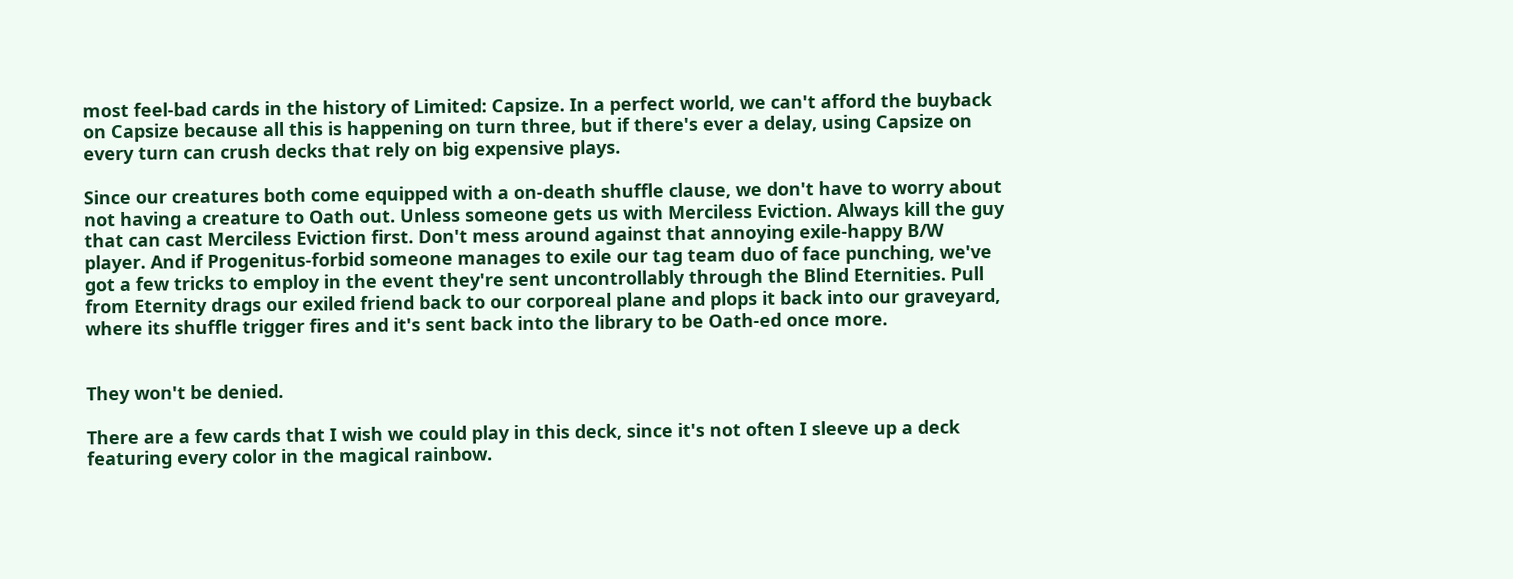most feel-bad cards in the history of Limited: Capsize. In a perfect world, we can't afford the buyback on Capsize because all this is happening on turn three, but if there's ever a delay, using Capsize on every turn can crush decks that rely on big expensive plays.

Since our creatures both come equipped with a on-death shuffle clause, we don't have to worry about not having a creature to Oath out. Unless someone gets us with Merciless Eviction. Always kill the guy that can cast Merciless Eviction first. Don't mess around against that annoying exile-happy B/W player. And if Progenitus-forbid someone manages to exile our tag team duo of face punching, we've got a few tricks to employ in the event they're sent uncontrollably through the Blind Eternities. Pull from Eternity drags our exiled friend back to our corporeal plane and plops it back into our graveyard, where its shuffle trigger fires and it's sent back into the library to be Oath-ed once more.


They won't be denied.

There are a few cards that I wish we could play in this deck, since it's not often I sleeve up a deck featuring every color in the magical rainbow.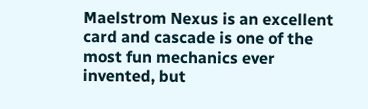Maelstrom Nexus is an excellent card and cascade is one of the most fun mechanics ever invented, but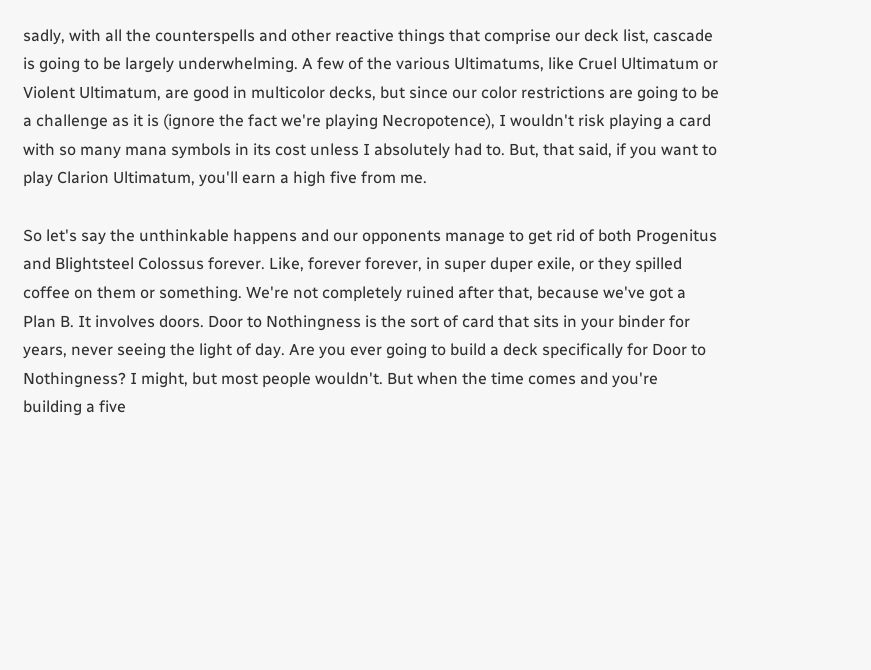sadly, with all the counterspells and other reactive things that comprise our deck list, cascade is going to be largely underwhelming. A few of the various Ultimatums, like Cruel Ultimatum or Violent Ultimatum, are good in multicolor decks, but since our color restrictions are going to be a challenge as it is (ignore the fact we're playing Necropotence), I wouldn't risk playing a card with so many mana symbols in its cost unless I absolutely had to. But, that said, if you want to play Clarion Ultimatum, you'll earn a high five from me.

So let's say the unthinkable happens and our opponents manage to get rid of both Progenitus and Blightsteel Colossus forever. Like, forever forever, in super duper exile, or they spilled coffee on them or something. We're not completely ruined after that, because we've got a Plan B. It involves doors. Door to Nothingness is the sort of card that sits in your binder for years, never seeing the light of day. Are you ever going to build a deck specifically for Door to Nothingness? I might, but most people wouldn't. But when the time comes and you're building a five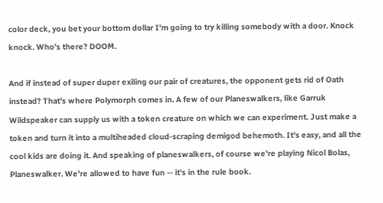color deck, you bet your bottom dollar I'm going to try killing somebody with a door. Knock knock. Who's there? DOOM.

And if instead of super duper exiling our pair of creatures, the opponent gets rid of Oath instead? That's where Polymorph comes in. A few of our Planeswalkers, like Garruk Wildspeaker can supply us with a token creature on which we can experiment. Just make a token and turn it into a multiheaded cloud-scraping demigod behemoth. It's easy, and all the cool kids are doing it. And speaking of planeswalkers, of course we're playing Nicol Bolas, Planeswalker. We're allowed to have fun -- it's in the rule book.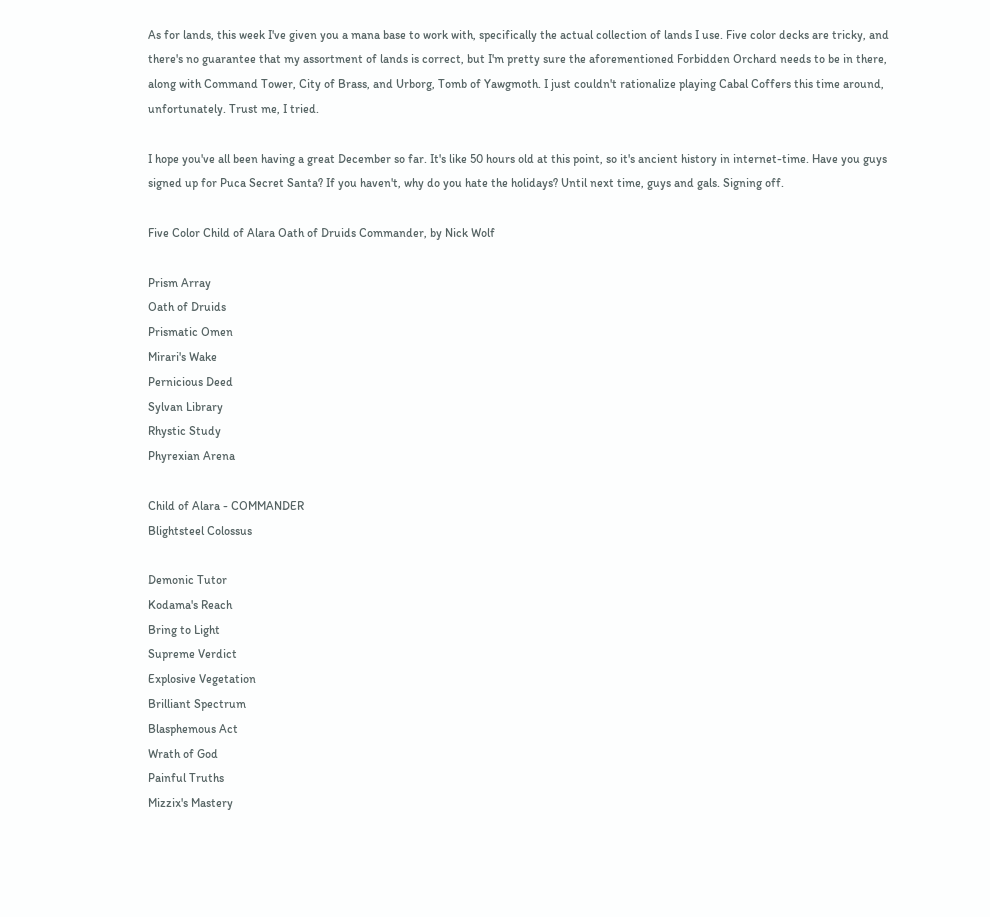As for lands, this week I've given you a mana base to work with, specifically the actual collection of lands I use. Five color decks are tricky, and there's no guarantee that my assortment of lands is correct, but I'm pretty sure the aforementioned Forbidden Orchard needs to be in there, along with Command Tower, City of Brass, and Urborg, Tomb of Yawgmoth. I just couldn't rationalize playing Cabal Coffers this time around, unfortunately. Trust me, I tried.

I hope you've all been having a great December so far. It's like 50 hours old at this point, so it's ancient history in internet-time. Have you guys signed up for Puca Secret Santa? If you haven't, why do you hate the holidays? Until next time, guys and gals. Signing off.

Five Color Child of Alara Oath of Druids Commander, by Nick Wolf

Prism Array
Oath of Druids
Prismatic Omen
Mirari's Wake
Pernicious Deed
Sylvan Library
Rhystic Study
Phyrexian Arena

Child of Alara - COMMANDER
Blightsteel Colossus

Demonic Tutor
Kodama's Reach
Bring to Light
Supreme Verdict
Explosive Vegetation
Brilliant Spectrum
Blasphemous Act
Wrath of God
Painful Truths
Mizzix's Mastery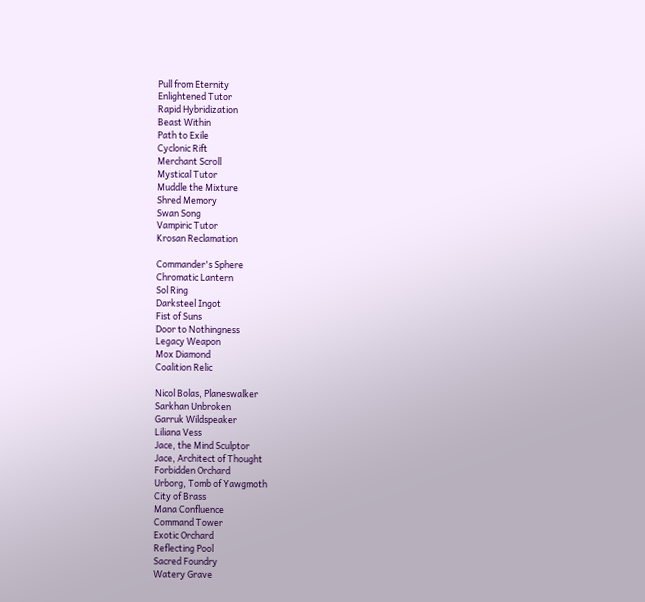Pull from Eternity
Enlightened Tutor
Rapid Hybridization
Beast Within
Path to Exile
Cyclonic Rift
Merchant Scroll
Mystical Tutor
Muddle the Mixture
Shred Memory
Swan Song
Vampiric Tutor
Krosan Reclamation

Commander's Sphere
Chromatic Lantern
Sol Ring
Darksteel Ingot
Fist of Suns
Door to Nothingness
Legacy Weapon
Mox Diamond
Coalition Relic

Nicol Bolas, Planeswalker
Sarkhan Unbroken
Garruk Wildspeaker
Liliana Vess
Jace, the Mind Sculptor
Jace, Architect of Thought
Forbidden Orchard
Urborg, Tomb of Yawgmoth
City of Brass
Mana Confluence
Command Tower
Exotic Orchard
Reflecting Pool
Sacred Foundry
Watery Grave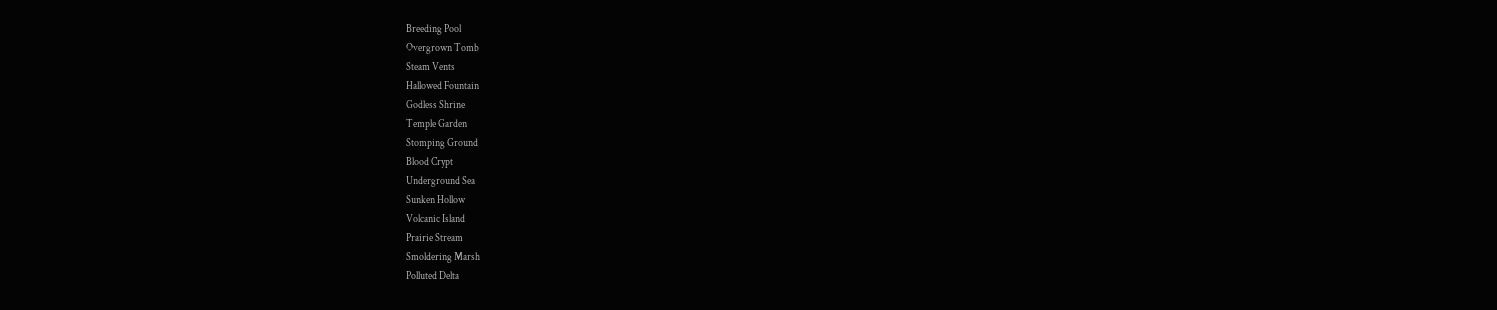Breeding Pool
Overgrown Tomb
Steam Vents
Hallowed Fountain
Godless Shrine
Temple Garden
Stomping Ground
Blood Crypt
Underground Sea
Sunken Hollow
Volcanic Island
Prairie Stream
Smoldering Marsh
Polluted Delta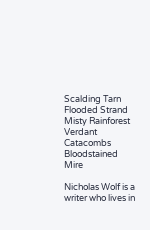Scalding Tarn
Flooded Strand
Misty Rainforest
Verdant Catacombs
Bloodstained Mire

Nicholas Wolf is a writer who lives in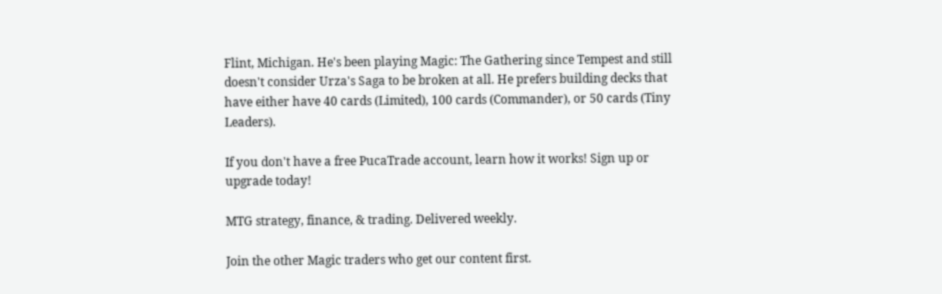Flint, Michigan. He's been playing Magic: The Gathering since Tempest and still doesn't consider Urza's Saga to be broken at all. He prefers building decks that have either have 40 cards (Limited), 100 cards (Commander), or 50 cards (Tiny Leaders).

If you don't have a free PucaTrade account, learn how it works! Sign up or upgrade today!

MTG strategy, finance, & trading. Delivered weekly.

Join the other Magic traders who get our content first.